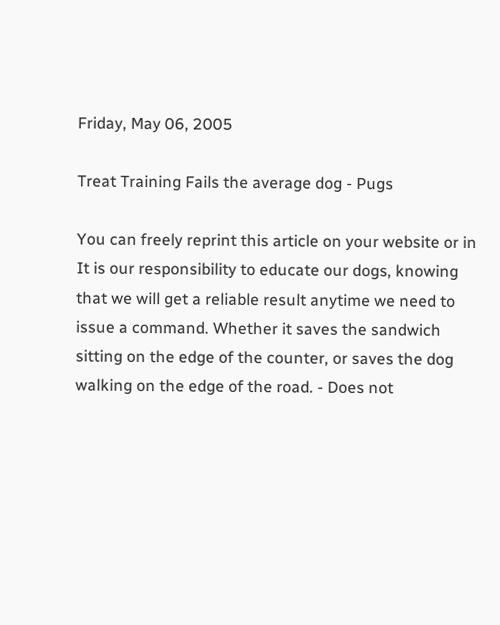Friday, May 06, 2005

Treat Training Fails the average dog - Pugs

You can freely reprint this article on your website or in It is our responsibility to educate our dogs, knowing that we will get a reliable result anytime we need to issue a command. Whether it saves the sandwich sitting on the edge of the counter, or saves the dog walking on the edge of the road. - Does not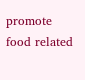promote food related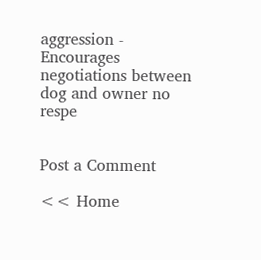aggression - Encourages negotiations between dog and owner no respe


Post a Comment

<< Home